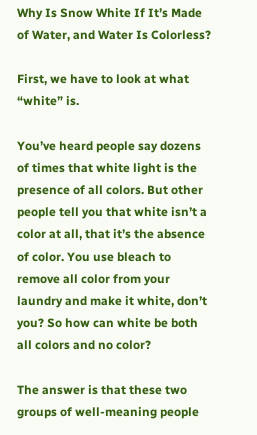Why Is Snow White If It’s Made of Water, and Water Is Colorless?

First, we have to look at what “white” is.

You’ve heard people say dozens of times that white light is the presence of all colors. But other people tell you that white isn’t a color at all, that it’s the absence of color. You use bleach to remove all color from your laundry and make it white, don’t you? So how can white be both all colors and no color?

The answer is that these two groups of well-meaning people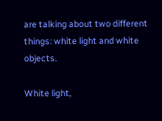are talking about two different things: white light and white objects.

White light,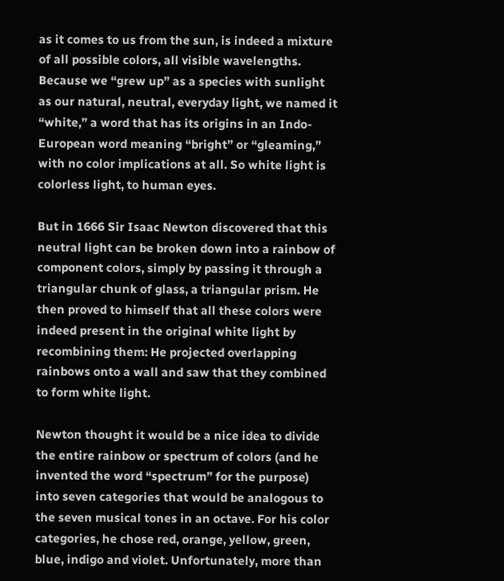as it comes to us from the sun, is indeed a mixture of all possible colors, all visible wavelengths. Because we “grew up” as a species with sunlight as our natural, neutral, everyday light, we named it “white,” a word that has its origins in an Indo-European word meaning “bright” or “gleaming,” with no color implications at all. So white light is colorless light, to human eyes.

But in 1666 Sir Isaac Newton discovered that this neutral light can be broken down into a rainbow of component colors, simply by passing it through a triangular chunk of glass, a triangular prism. He then proved to himself that all these colors were indeed present in the original white light by recombining them: He projected overlapping rainbows onto a wall and saw that they combined to form white light.

Newton thought it would be a nice idea to divide the entire rainbow or spectrum of colors (and he invented the word “spectrum” for the purpose) into seven categories that would be analogous to the seven musical tones in an octave. For his color categories, he chose red, orange, yellow, green, blue, indigo and violet. Unfortunately, more than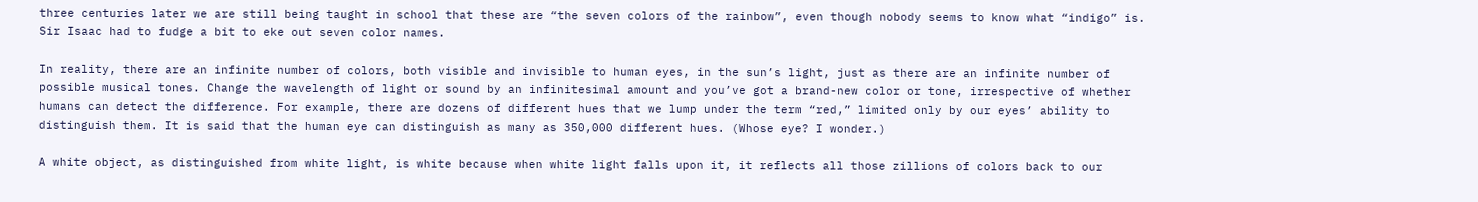three centuries later we are still being taught in school that these are “the seven colors of the rainbow”, even though nobody seems to know what “indigo” is. Sir Isaac had to fudge a bit to eke out seven color names.

In reality, there are an infinite number of colors, both visible and invisible to human eyes, in the sun’s light, just as there are an infinite number of possible musical tones. Change the wavelength of light or sound by an infinitesimal amount and you’ve got a brand-new color or tone, irrespective of whether humans can detect the difference. For example, there are dozens of different hues that we lump under the term “red,” limited only by our eyes’ ability to distinguish them. It is said that the human eye can distinguish as many as 350,000 different hues. (Whose eye? I wonder.)

A white object, as distinguished from white light, is white because when white light falls upon it, it reflects all those zillions of colors back to our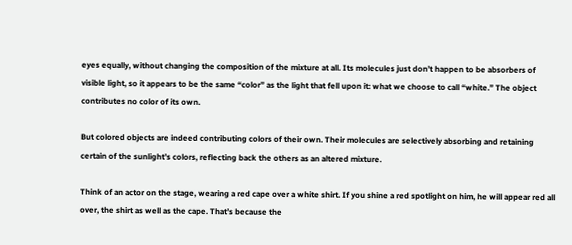eyes equally, without changing the composition of the mixture at all. Its molecules just don’t happen to be absorbers of visible light, so it appears to be the same “color” as the light that fell upon it: what we choose to call “white.” The object contributes no color of its own.

But colored objects are indeed contributing colors of their own. Their molecules are selectively absorbing and retaining certain of the sunlight’s colors, reflecting back the others as an altered mixture.

Think of an actor on the stage, wearing a red cape over a white shirt. If you shine a red spotlight on him, he will appear red all over, the shirt as well as the cape. That’s because the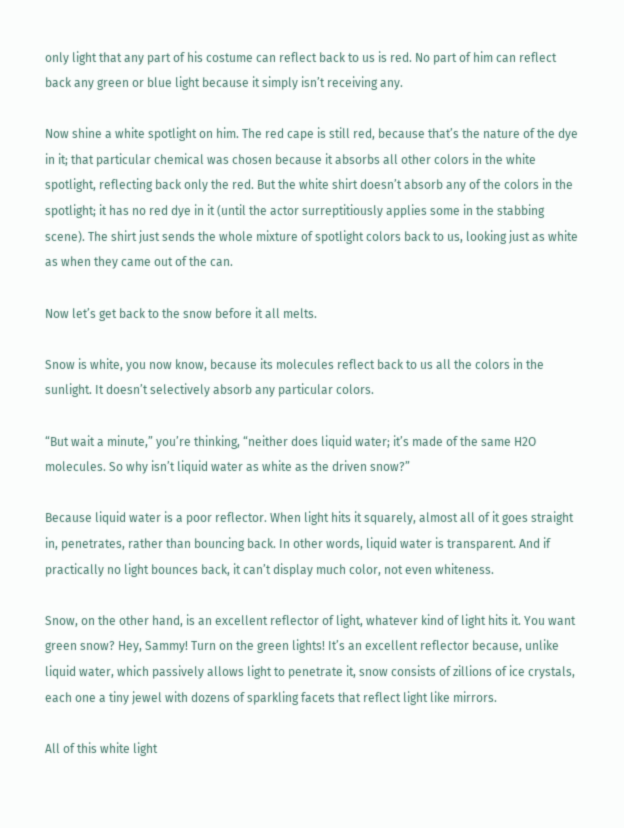only light that any part of his costume can reflect back to us is red. No part of him can reflect back any green or blue light because it simply isn’t receiving any.

Now shine a white spotlight on him. The red cape is still red, because that’s the nature of the dye in it; that particular chemical was chosen because it absorbs all other colors in the white spotlight, reflecting back only the red. But the white shirt doesn’t absorb any of the colors in the spotlight; it has no red dye in it (until the actor surreptitiously applies some in the stabbing scene). The shirt just sends the whole mixture of spotlight colors back to us, looking just as white as when they came out of the can.

Now let’s get back to the snow before it all melts.

Snow is white, you now know, because its molecules reflect back to us all the colors in the sunlight. It doesn’t selectively absorb any particular colors.

“But wait a minute,” you’re thinking, “neither does liquid water; it’s made of the same H2O molecules. So why isn’t liquid water as white as the driven snow?”

Because liquid water is a poor reflector. When light hits it squarely, almost all of it goes straight in, penetrates, rather than bouncing back. In other words, liquid water is transparent. And if practically no light bounces back, it can’t display much color, not even whiteness.

Snow, on the other hand, is an excellent reflector of light, whatever kind of light hits it. You want green snow? Hey, Sammy! Turn on the green lights! It’s an excellent reflector because, unlike liquid water, which passively allows light to penetrate it, snow consists of zillions of ice crystals, each one a tiny jewel with dozens of sparkling facets that reflect light like mirrors.

All of this white light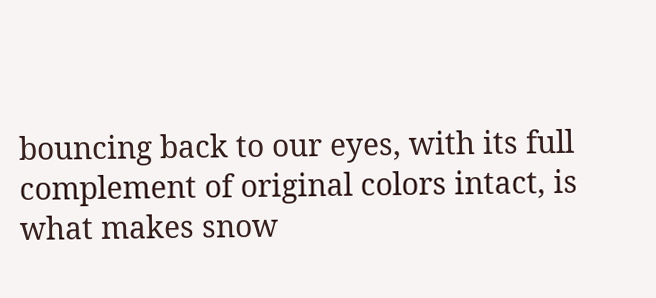bouncing back to our eyes, with its full complement of original colors intact, is what makes snow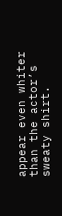appear even whiter than the actor’s sweaty shirt.